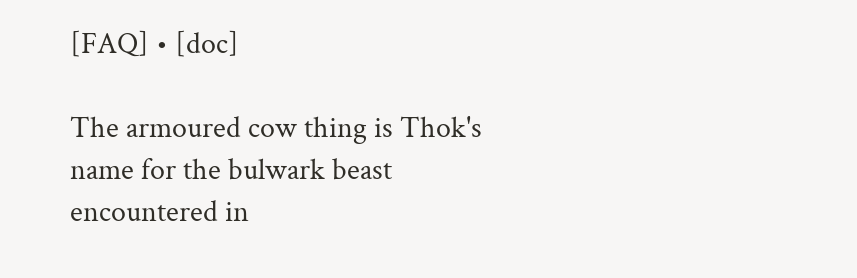[FAQ] • [doc]

The armoured cow thing is Thok's name for the bulwark beast encountered in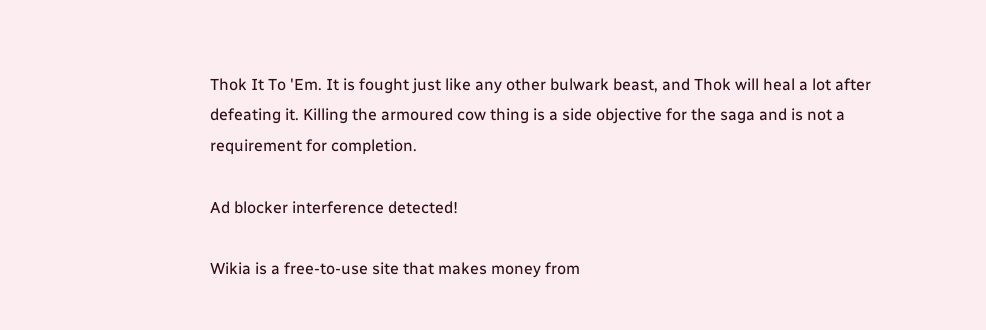Thok It To 'Em. It is fought just like any other bulwark beast, and Thok will heal a lot after defeating it. Killing the armoured cow thing is a side objective for the saga and is not a requirement for completion.

Ad blocker interference detected!

Wikia is a free-to-use site that makes money from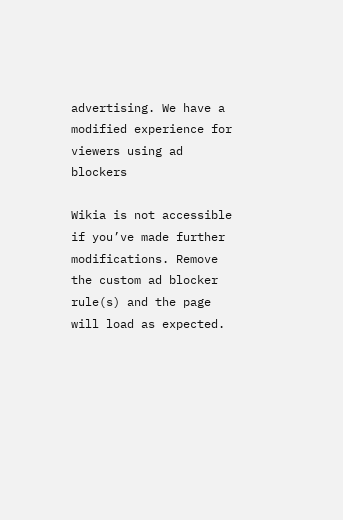advertising. We have a modified experience for viewers using ad blockers

Wikia is not accessible if you’ve made further modifications. Remove the custom ad blocker rule(s) and the page will load as expected.